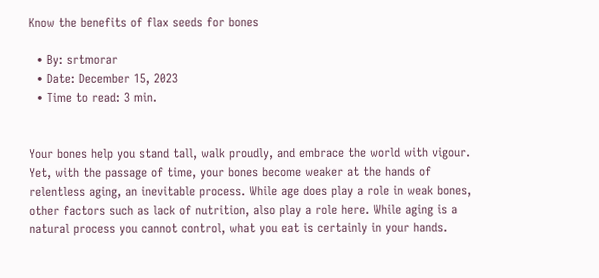Know the benefits of flax seeds for bones

  • By: srtmorar
  • Date: December 15, 2023
  • Time to read: 3 min.


Your bones help you stand tall, walk proudly, and embrace the world with vigour. Yet, with the passage of time, your bones become weaker at the hands of relentless aging, an inevitable process. While age does play a role in weak bones, other factors such as lack of nutrition, also play a role here. While aging is a natural process you cannot control, what you eat is certainly in your hands.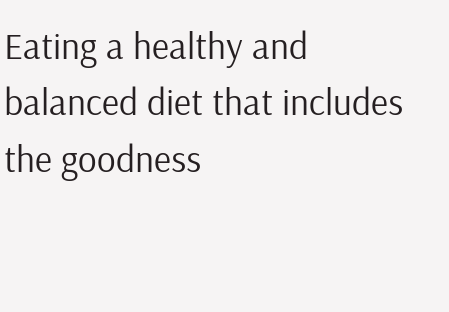Eating a healthy and balanced diet that includes the goodness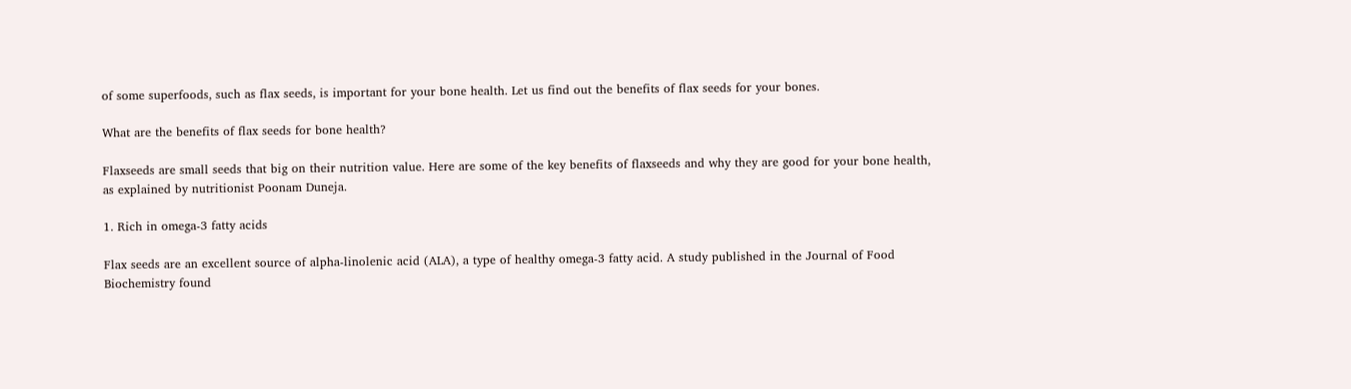of some superfoods, such as flax seeds, is important for your bone health. Let us find out the benefits of flax seeds for your bones.

What are the benefits of flax seeds for bone health?

Flaxseeds are small seeds that big on their nutrition value. Here are some of the key benefits of flaxseeds and why they are good for your bone health, as explained by nutritionist Poonam Duneja.

1. Rich in omega-3 fatty acids

Flax seeds are an excellent source of alpha-linolenic acid (ALA), a type of healthy omega-3 fatty acid. A study published in the Journal of Food Biochemistry found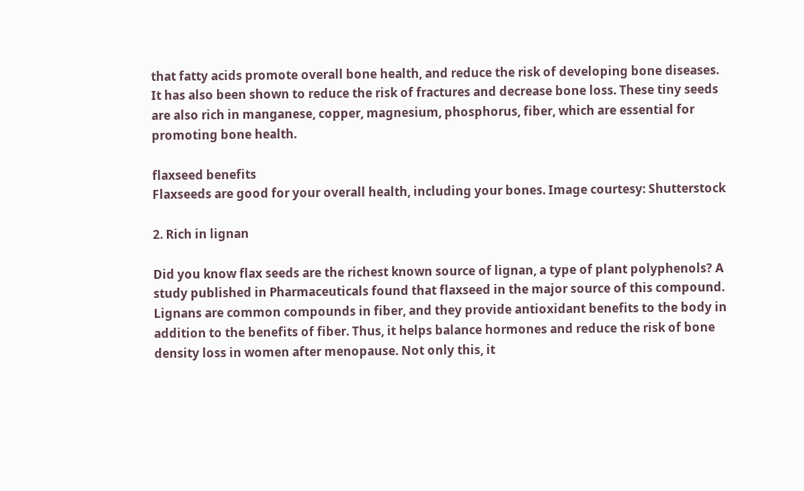that fatty acids promote overall bone health, and reduce the risk of developing bone diseases. It has also been shown to reduce the risk of fractures and decrease bone loss. These tiny seeds are also rich in manganese, copper, magnesium, phosphorus, fiber, which are essential for promoting bone health.

flaxseed benefits
Flaxseeds are good for your overall health, including your bones. Image courtesy: Shutterstock

2. Rich in lignan

Did you know flax seeds are the richest known source of lignan, a type of plant polyphenols? A study published in Pharmaceuticals found that flaxseed in the major source of this compound. Lignans are common compounds in fiber, and they provide antioxidant benefits to the body in addition to the benefits of fiber. Thus, it helps balance hormones and reduce the risk of bone density loss in women after menopause. Not only this, it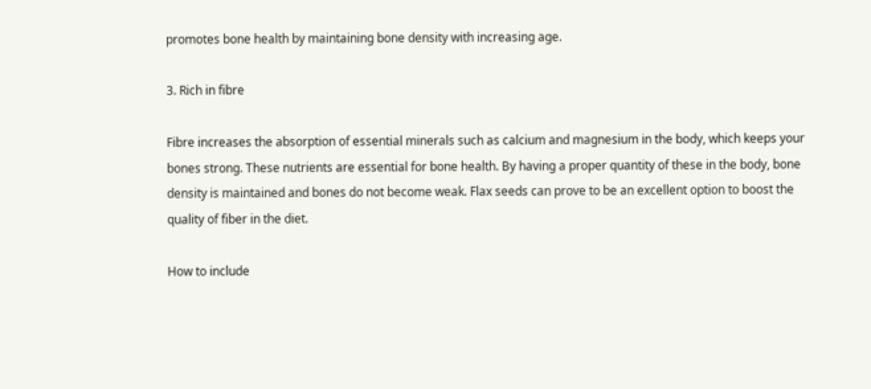promotes bone health by maintaining bone density with increasing age.

3. Rich in fibre

Fibre increases the absorption of essential minerals such as calcium and magnesium in the body, which keeps your bones strong. These nutrients are essential for bone health. By having a proper quantity of these in the body, bone density is maintained and bones do not become weak. Flax seeds can prove to be an excellent option to boost the quality of fiber in the diet.

How to include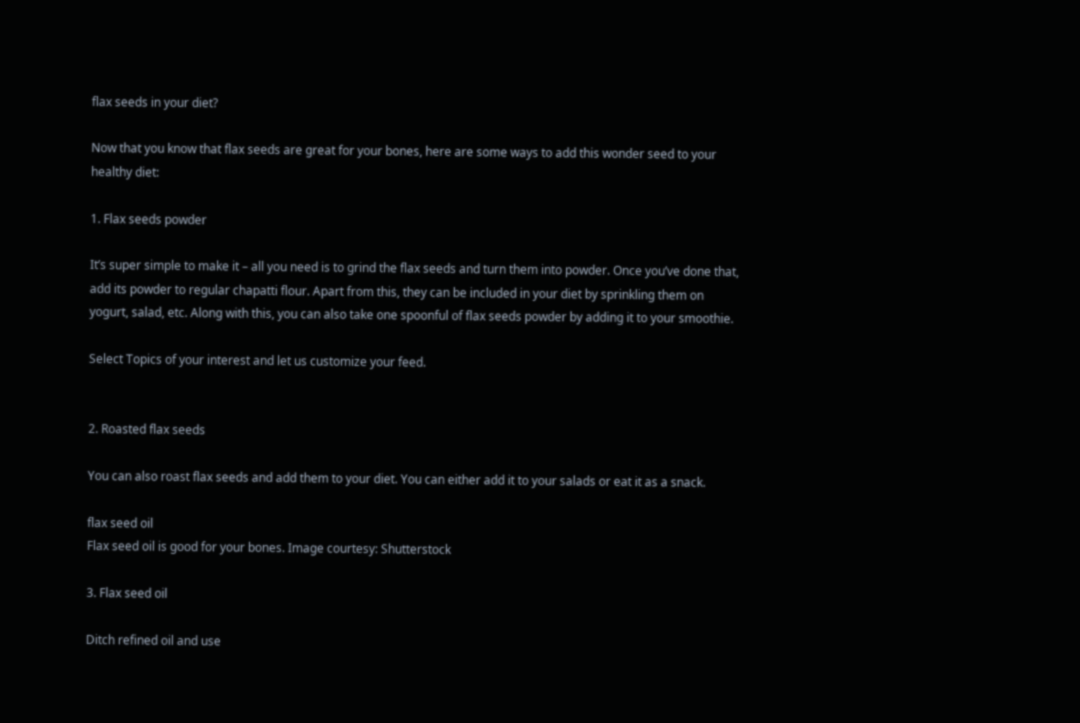flax seeds in your diet?

Now that you know that flax seeds are great for your bones, here are some ways to add this wonder seed to your healthy diet:

1. Flax seeds powder

It’s super simple to make it – all you need is to grind the flax seeds and turn them into powder. Once you’ve done that, add its powder to regular chapatti flour. Apart from this, they can be included in your diet by sprinkling them on yogurt, salad, etc. Along with this, you can also take one spoonful of flax seeds powder by adding it to your smoothie.

Select Topics of your interest and let us customize your feed.


2. Roasted flax seeds

You can also roast flax seeds and add them to your diet. You can either add it to your salads or eat it as a snack.

flax seed oil
Flax seed oil is good for your bones. Image courtesy: Shutterstock

3. Flax seed oil

Ditch refined oil and use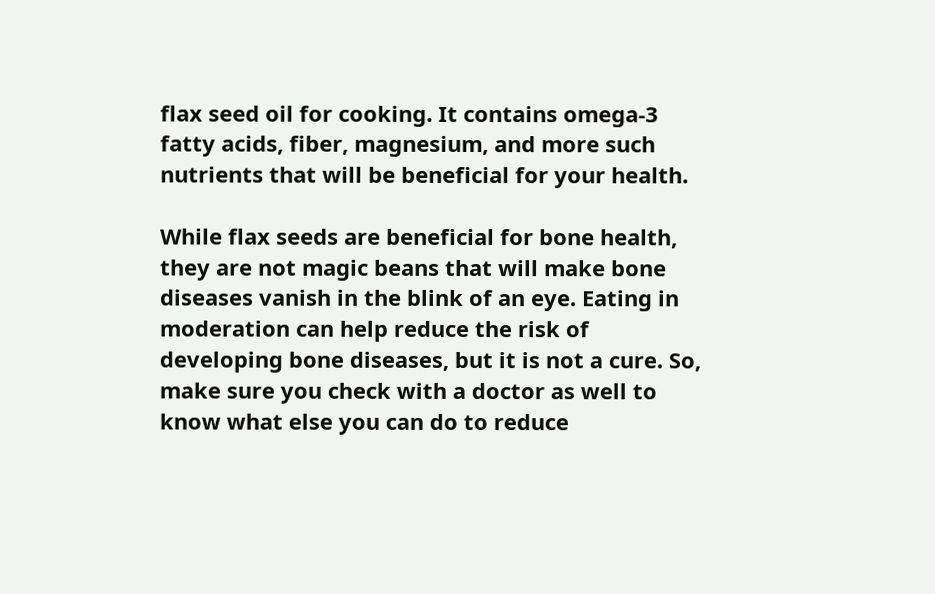flax seed oil for cooking. It contains omega-3 fatty acids, fiber, magnesium, and more such nutrients that will be beneficial for your health.

While flax seeds are beneficial for bone health, they are not magic beans that will make bone diseases vanish in the blink of an eye. Eating in moderation can help reduce the risk of developing bone diseases, but it is not a cure. So, make sure you check with a doctor as well to know what else you can do to reduce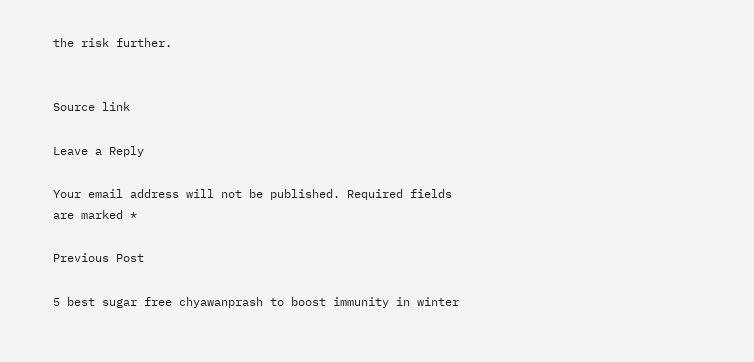the risk further.


Source link

Leave a Reply

Your email address will not be published. Required fields are marked *

Previous Post

5 best sugar free chyawanprash to boost immunity in winter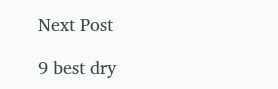Next Post

9 best dry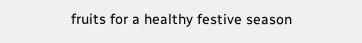fruits for a healthy festive season